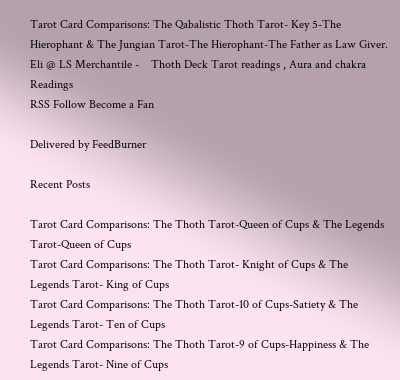Tarot Card Comparisons: The Qabalistic Thoth Tarot- Key 5-The Hierophant & The Jungian Tarot-The Hierophant-The Father as Law Giver.
Eli @ LS Merchantile -    Thoth Deck Tarot readings , Aura and chakra Readings
RSS Follow Become a Fan

Delivered by FeedBurner

Recent Posts

Tarot Card Comparisons: The Thoth Tarot-Queen of Cups & The Legends Tarot-Queen of Cups
Tarot Card Comparisons: The Thoth Tarot- Knight of Cups & The Legends Tarot- King of Cups
Tarot Card Comparisons: The Thoth Tarot-10 of Cups-Satiety & The Legends Tarot- Ten of Cups
Tarot Card Comparisons: The Thoth Tarot-9 of Cups-Happiness & The Legends Tarot- Nine of Cups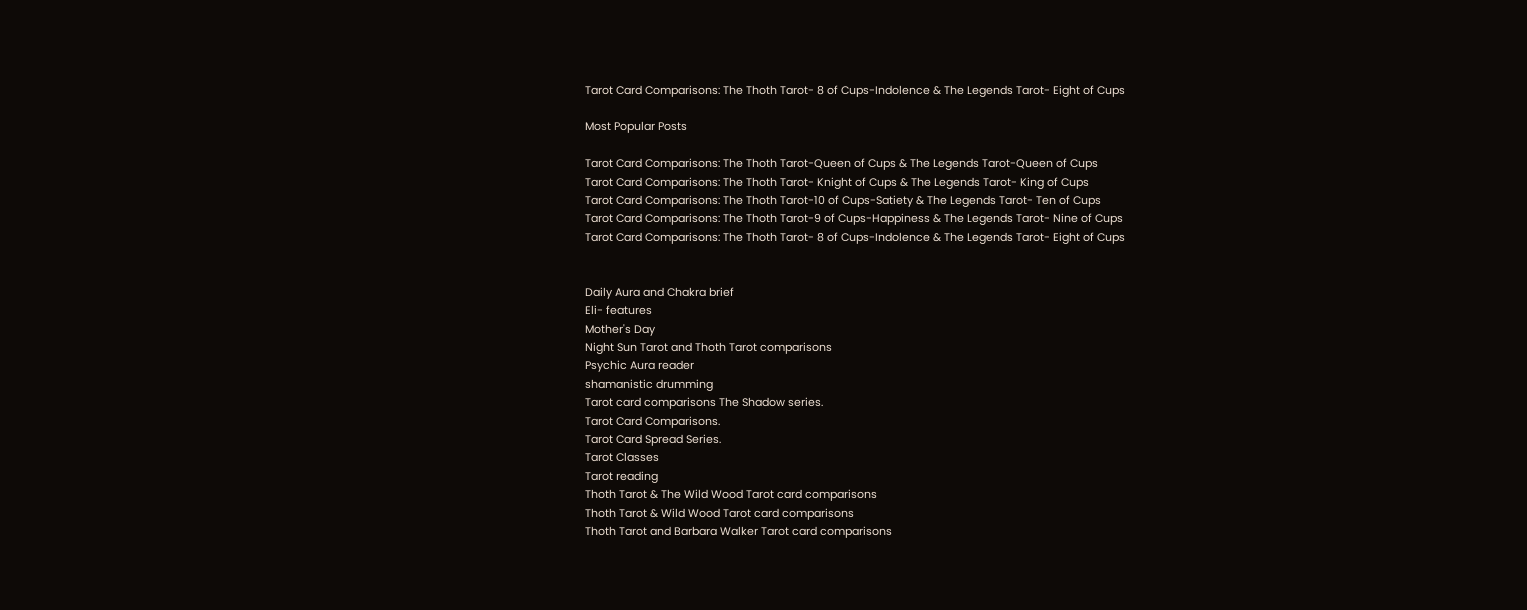Tarot Card Comparisons: The Thoth Tarot- 8 of Cups-Indolence & The Legends Tarot- Eight of Cups

Most Popular Posts

Tarot Card Comparisons: The Thoth Tarot-Queen of Cups & The Legends Tarot-Queen of Cups
Tarot Card Comparisons: The Thoth Tarot- Knight of Cups & The Legends Tarot- King of Cups
Tarot Card Comparisons: The Thoth Tarot-10 of Cups-Satiety & The Legends Tarot- Ten of Cups
Tarot Card Comparisons: The Thoth Tarot-9 of Cups-Happiness & The Legends Tarot- Nine of Cups
Tarot Card Comparisons: The Thoth Tarot- 8 of Cups-Indolence & The Legends Tarot- Eight of Cups


Daily Aura and Chakra brief
Eli- features
Mother's Day
Night Sun Tarot and Thoth Tarot comparisons
Psychic Aura reader
shamanistic drumming
Tarot card comparisons The Shadow series.
Tarot Card Comparisons.
Tarot Card Spread Series.
Tarot Classes
Tarot reading
Thoth Tarot & The Wild Wood Tarot card comparisons
Thoth Tarot & Wild Wood Tarot card comparisons
Thoth Tarot and Barbara Walker Tarot card comparisons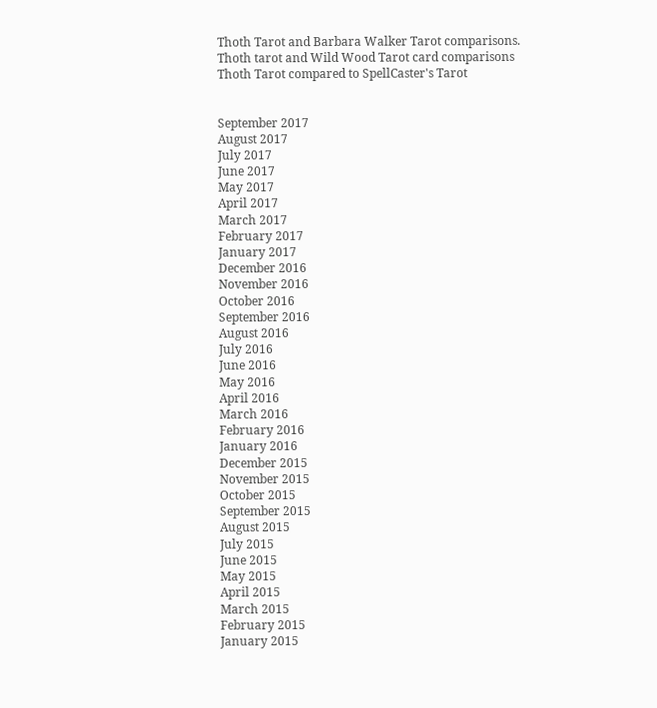Thoth Tarot and Barbara Walker Tarot comparisons.
Thoth tarot and Wild Wood Tarot card comparisons
Thoth Tarot compared to SpellCaster's Tarot


September 2017
August 2017
July 2017
June 2017
May 2017
April 2017
March 2017
February 2017
January 2017
December 2016
November 2016
October 2016
September 2016
August 2016
July 2016
June 2016
May 2016
April 2016
March 2016
February 2016
January 2016
December 2015
November 2015
October 2015
September 2015
August 2015
July 2015
June 2015
May 2015
April 2015
March 2015
February 2015
January 2015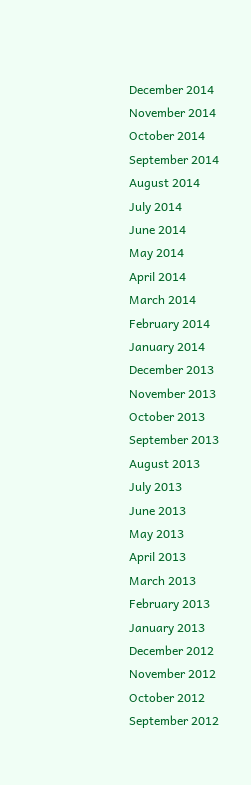December 2014
November 2014
October 2014
September 2014
August 2014
July 2014
June 2014
May 2014
April 2014
March 2014
February 2014
January 2014
December 2013
November 2013
October 2013
September 2013
August 2013
July 2013
June 2013
May 2013
April 2013
March 2013
February 2013
January 2013
December 2012
November 2012
October 2012
September 2012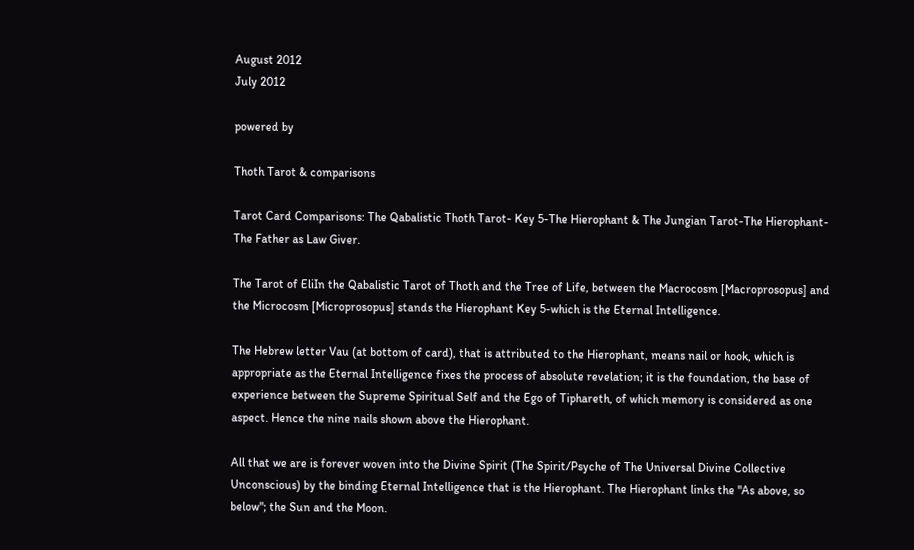August 2012
July 2012

powered by

Thoth Tarot & comparisons

Tarot Card Comparisons: The Qabalistic Thoth Tarot- Key 5-The Hierophant & The Jungian Tarot-The Hierophant-The Father as Law Giver.

The Tarot of EliIn the Qabalistic Tarot of Thoth and the Tree of Life, between the Macrocosm [Macroprosopus] and the Microcosm [Microprosopus] stands the Hierophant Key 5-which is the Eternal Intelligence.

The Hebrew letter Vau (at bottom of card), that is attributed to the Hierophant, means nail or hook, which is appropriate as the Eternal Intelligence fixes the process of absolute revelation; it is the foundation, the base of experience between the Supreme Spiritual Self and the Ego of Tiphareth, of which memory is considered as one aspect. Hence the nine nails shown above the Hierophant.

All that we are is forever woven into the Divine Spirit (The Spirit/Psyche of The Universal Divine Collective Unconscious) by the binding Eternal Intelligence that is the Hierophant. The Hierophant links the "As above, so below"; the Sun and the Moon.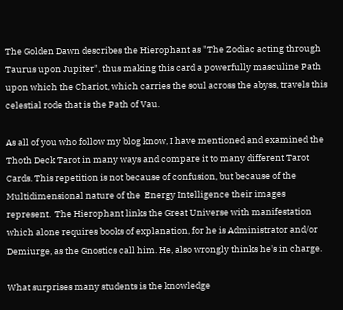The Golden Dawn describes the Hierophant as "The Zodiac acting through Taurus upon Jupiter", thus making this card a powerfully masculine Path upon which the Chariot, which carries the soul across the abyss, travels this celestial rode that is the Path of Vau.

As all of you who follow my blog know, I have mentioned and examined the Thoth Deck Tarot in many ways and compare it to many different Tarot Cards. This repetition is not because of confusion, but because of the Multidimensional nature of the  Energy Intelligence their images represent.  The Hierophant links the Great Universe with manifestation which alone requires books of explanation, for he is Administrator and/or Demiurge, as the Gnostics call him. He, also wrongly thinks he's in charge.

What surprises many students is the knowledge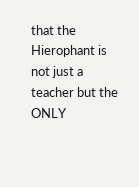that the Hierophant is not just a teacher but the ONLY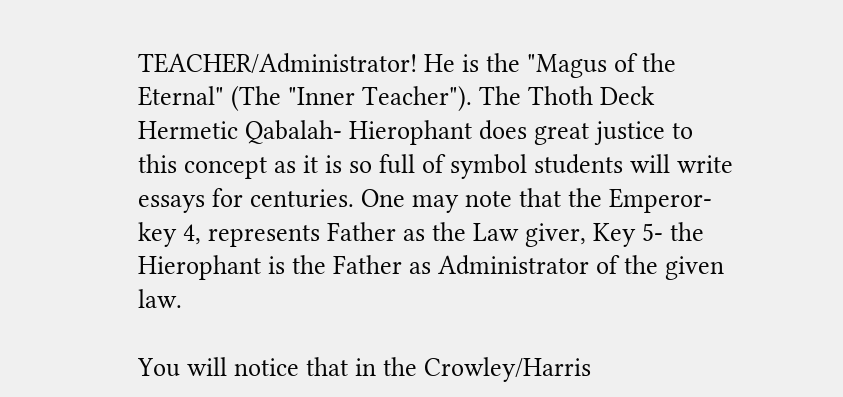TEACHER/Administrator! He is the "Magus of the Eternal" (The "Inner Teacher"). The Thoth Deck Hermetic Qabalah- Hierophant does great justice to this concept as it is so full of symbol students will write essays for centuries. One may note that the Emperor-key 4, represents Father as the Law giver, Key 5- the Hierophant is the Father as Administrator of the given law.

You will notice that in the Crowley/Harris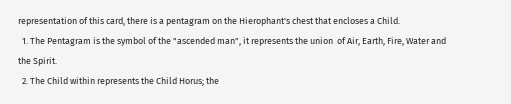representation of this card, there is a pentagram on the Hierophant's chest that encloses a Child.
  1. The Pentagram is the symbol of the "ascended man", it represents the union  of Air, Earth, Fire, Water and the Spirit.
  2. The Child within represents the Child Horus; the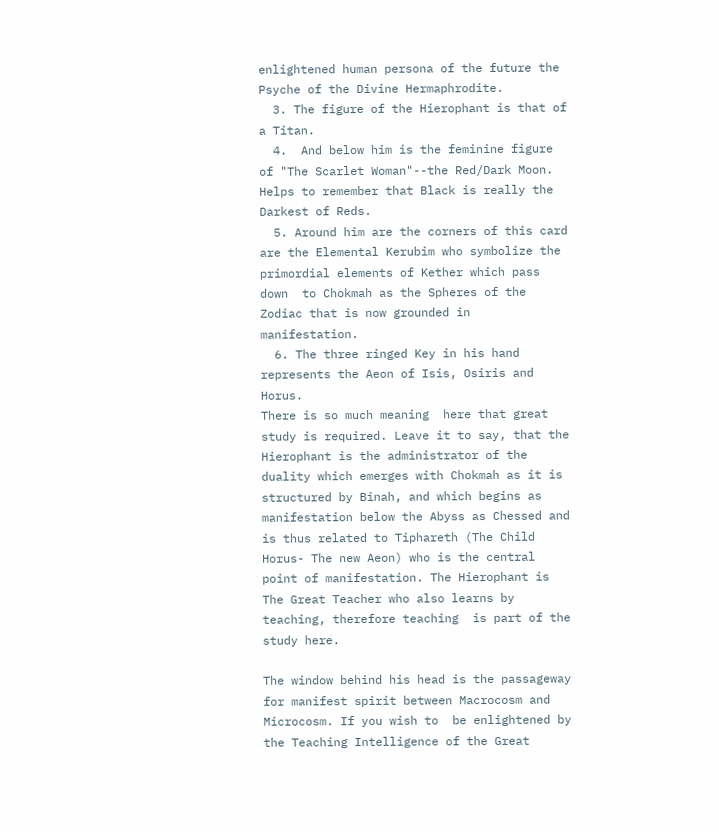enlightened human persona of the future the Psyche of the Divine Hermaphrodite.
  3. The figure of the Hierophant is that of a Titan.
  4.  And below him is the feminine figure of "The Scarlet Woman"--the Red/Dark Moon. Helps to remember that Black is really the Darkest of Reds.
  5. Around him are the corners of this card are the Elemental Kerubim who symbolize the primordial elements of Kether which pass down  to Chokmah as the Spheres of the Zodiac that is now grounded in manifestation.
  6. The three ringed Key in his hand represents the Aeon of Isis, Osiris and Horus.
There is so much meaning  here that great study is required. Leave it to say, that the Hierophant is the administrator of the duality which emerges with Chokmah as it is structured by Binah, and which begins as manifestation below the Abyss as Chessed and is thus related to Tiphareth (The Child Horus- The new Aeon) who is the central point of manifestation. The Hierophant is  The Great Teacher who also learns by teaching, therefore teaching  is part of the study here.

The window behind his head is the passageway for manifest spirit between Macrocosm and Microcosm. If you wish to  be enlightened by the Teaching Intelligence of the Great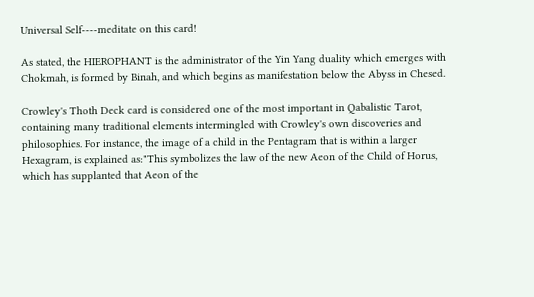Universal Self----meditate on this card!

As stated, the HIEROPHANT is the administrator of the Yin Yang duality which emerges with Chokmah, is formed by Binah, and which begins as manifestation below the Abyss in Chesed.

Crowley's Thoth Deck card is considered one of the most important in Qabalistic Tarot, containing many traditional elements intermingled with Crowley's own discoveries and philosophies. For instance, the image of a child in the Pentagram that is within a larger Hexagram, is explained as:"This symbolizes the law of the new Aeon of the Child of Horus, which has supplanted that Aeon of the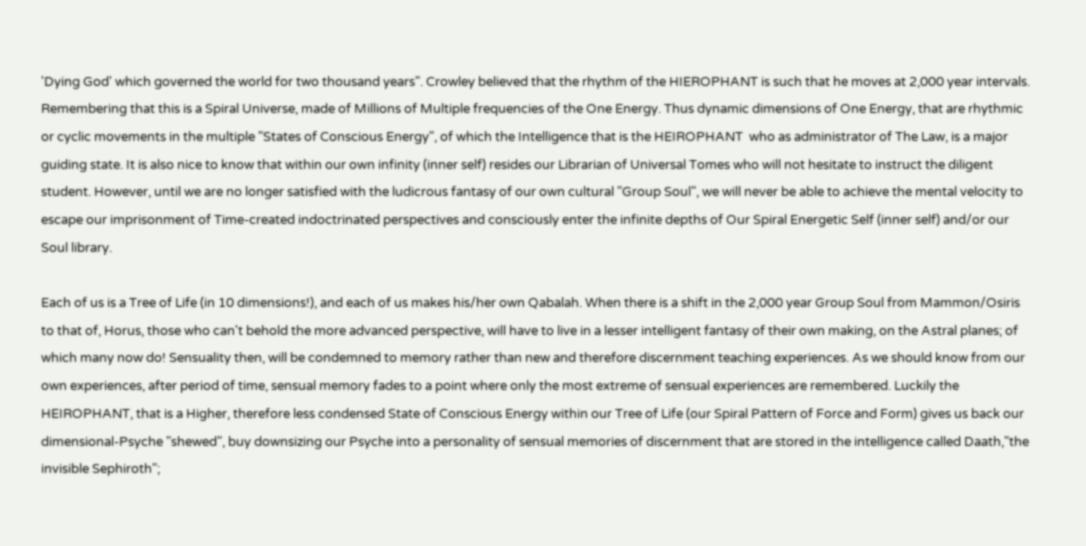'Dying God' which governed the world for two thousand years". Crowley believed that the rhythm of the HIEROPHANT is such that he moves at 2,000 year intervals.
Remembering that this is a Spiral Universe, made of Millions of Multiple frequencies of the One Energy. Thus dynamic dimensions of One Energy, that are rhythmic or cyclic movements in the multiple "States of Conscious Energy", of which the Intelligence that is the HEIROPHANT  who as administrator of The Law, is a major guiding state. It is also nice to know that within our own infinity (inner self) resides our Librarian of Universal Tomes who will not hesitate to instruct the diligent student. However, until we are no longer satisfied with the ludicrous fantasy of our own cultural "Group Soul", we will never be able to achieve the mental velocity to escape our imprisonment of Time-created indoctrinated perspectives and consciously enter the infinite depths of Our Spiral Energetic Self (inner self) and/or our Soul library.

Each of us is a Tree of Life (in 10 dimensions!), and each of us makes his/her own Qabalah. When there is a shift in the 2,000 year Group Soul from Mammon/Osiris to that of, Horus, those who can't behold the more advanced perspective, will have to live in a lesser intelligent fantasy of their own making, on the Astral planes; of which many now do! Sensuality then, will be condemned to memory rather than new and therefore discernment teaching experiences. As we should know from our own experiences, after period of time, sensual memory fades to a point where only the most extreme of sensual experiences are remembered. Luckily the HEIROPHANT, that is a Higher, therefore less condensed State of Conscious Energy within our Tree of Life (our Spiral Pattern of Force and Form) gives us back our dimensional-Psyche "shewed", buy downsizing our Psyche into a personality of sensual memories of discernment that are stored in the intelligence called Daath,"the invisible Sephiroth";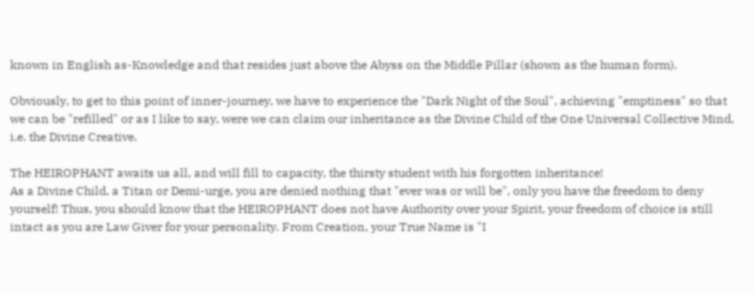known in English as-Knowledge and that resides just above the Abyss on the Middle Pillar (shown as the human form).

Obviously, to get to this point of inner-journey, we have to experience the "Dark Night of the Soul", achieving "emptiness" so that we can be "refilled" or as I like to say, were we can claim our inheritance as the Divine Child of the One Universal Collective Mind, i.e. the Divine Creative.

The HEIROPHANT awaits us all, and will fill to capacity, the thirsty student with his forgotten inheritance!
As a Divine Child, a Titan or Demi-urge, you are denied nothing that "ever was or will be", only you have the freedom to deny yourself! Thus, you should know that the HEIROPHANT does not have Authority over your Spirit, your freedom of choice is still intact as you are Law Giver for your personality. From Creation, your True Name is "I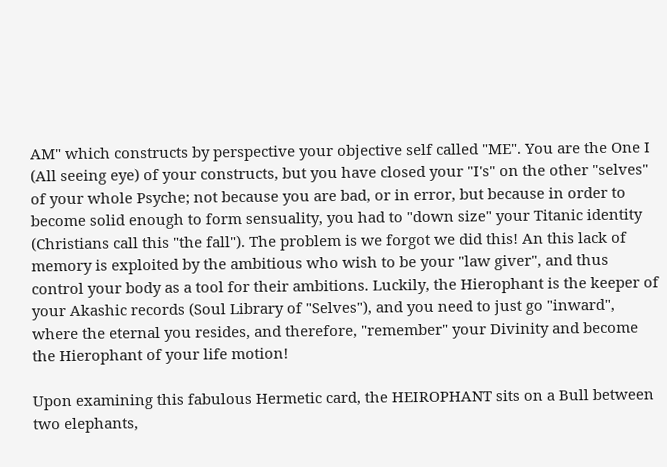AM" which constructs by perspective your objective self called "ME". You are the One I  (All seeing eye) of your constructs, but you have closed your "I's" on the other "selves" of your whole Psyche; not because you are bad, or in error, but because in order to become solid enough to form sensuality, you had to "down size" your Titanic identity (Christians call this "the fall"). The problem is we forgot we did this! An this lack of memory is exploited by the ambitious who wish to be your "law giver", and thus control your body as a tool for their ambitions. Luckily, the Hierophant is the keeper of your Akashic records (Soul Library of "Selves"), and you need to just go "inward", where the eternal you resides, and therefore, "remember" your Divinity and become the Hierophant of your life motion!

Upon examining this fabulous Hermetic card, the HEIROPHANT sits on a Bull between two elephants,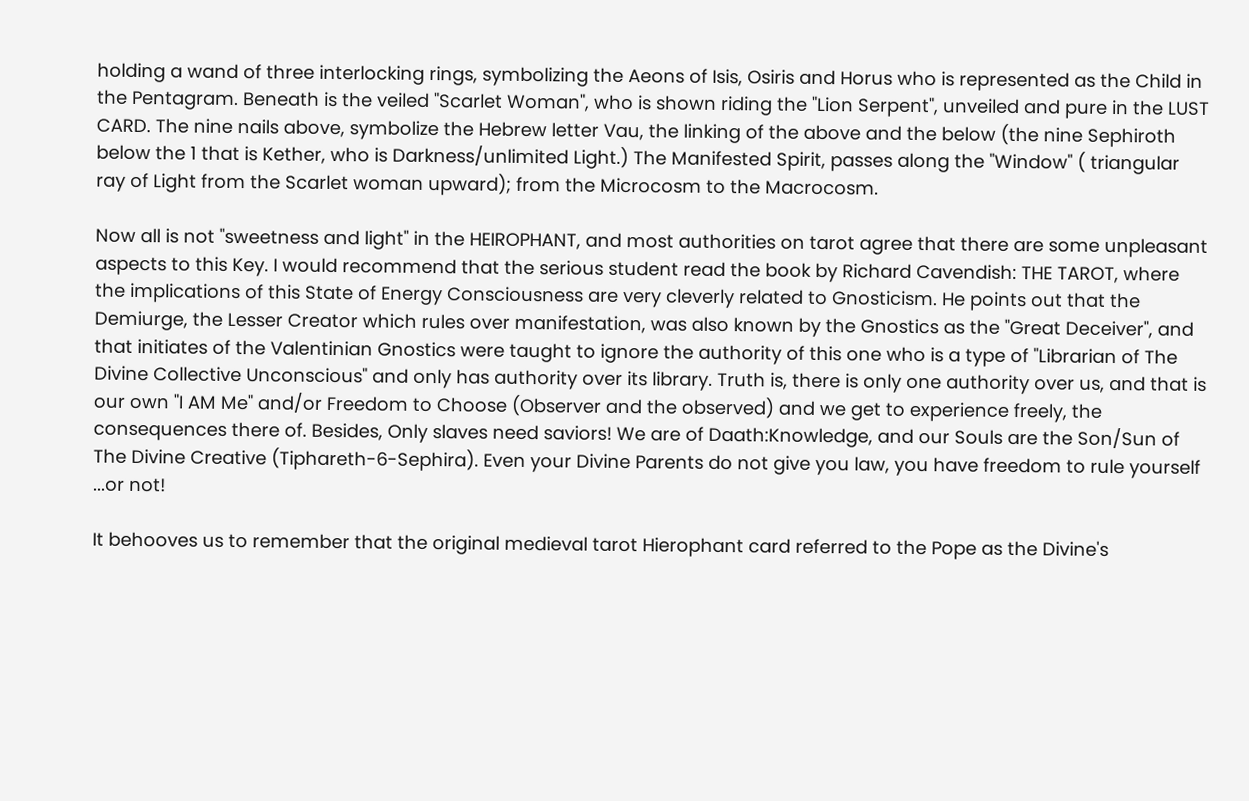holding a wand of three interlocking rings, symbolizing the Aeons of Isis, Osiris and Horus who is represented as the Child in the Pentagram. Beneath is the veiled "Scarlet Woman", who is shown riding the "Lion Serpent", unveiled and pure in the LUST CARD. The nine nails above, symbolize the Hebrew letter Vau, the linking of the above and the below (the nine Sephiroth below the 1 that is Kether, who is Darkness/unlimited Light.) The Manifested Spirit, passes along the "Window" ( triangular ray of Light from the Scarlet woman upward); from the Microcosm to the Macrocosm.

Now all is not "sweetness and light" in the HEIROPHANT, and most authorities on tarot agree that there are some unpleasant aspects to this Key. I would recommend that the serious student read the book by Richard Cavendish: THE TAROT, where the implications of this State of Energy Consciousness are very cleverly related to Gnosticism. He points out that the Demiurge, the Lesser Creator which rules over manifestation, was also known by the Gnostics as the "Great Deceiver", and that initiates of the Valentinian Gnostics were taught to ignore the authority of this one who is a type of "Librarian of The Divine Collective Unconscious" and only has authority over its library. Truth is, there is only one authority over us, and that is our own "I AM Me" and/or Freedom to Choose (Observer and the observed) and we get to experience freely, the consequences there of. Besides, Only slaves need saviors! We are of Daath:Knowledge, and our Souls are the Son/Sun of The Divine Creative (Tiphareth-6-Sephira). Even your Divine Parents do not give you law, you have freedom to rule yourself ...or not!

It behooves us to remember that the original medieval tarot Hierophant card referred to the Pope as the Divine's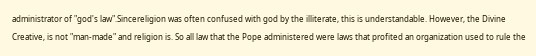administrator of "god's law".Sincereligion was often confused with god by the illiterate, this is understandable. However, the Divine Creative, is not "man-made" and religion is. So all law that the Pope administered were laws that profited an organization used to rule the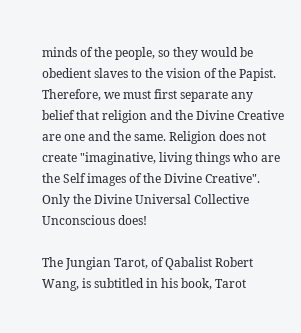minds of the people, so they would be obedient slaves to the vision of the Papist. Therefore, we must first separate any belief that religion and the Divine Creative are one and the same. Religion does not create "imaginative, living things who are the Self images of the Divine Creative". Only the Divine Universal Collective Unconscious does!

The Jungian Tarot, of Qabalist Robert Wang, is subtitled in his book, Tarot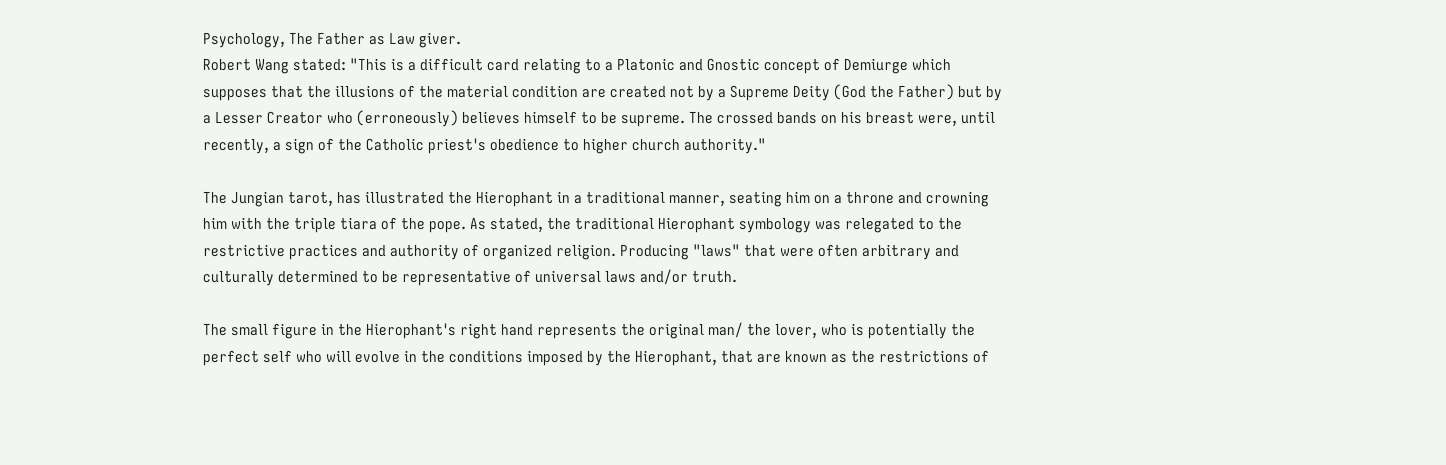Psychology, The Father as Law giver.
Robert Wang stated: "This is a difficult card relating to a Platonic and Gnostic concept of Demiurge which supposes that the illusions of the material condition are created not by a Supreme Deity (God the Father) but by a Lesser Creator who (erroneously) believes himself to be supreme. The crossed bands on his breast were, until recently, a sign of the Catholic priest's obedience to higher church authority."

The Jungian tarot, has illustrated the Hierophant in a traditional manner, seating him on a throne and crowning him with the triple tiara of the pope. As stated, the traditional Hierophant symbology was relegated to the restrictive practices and authority of organized religion. Producing "laws" that were often arbitrary and culturally determined to be representative of universal laws and/or truth.

The small figure in the Hierophant's right hand represents the original man/ the lover, who is potentially the perfect self who will evolve in the conditions imposed by the Hierophant, that are known as the restrictions of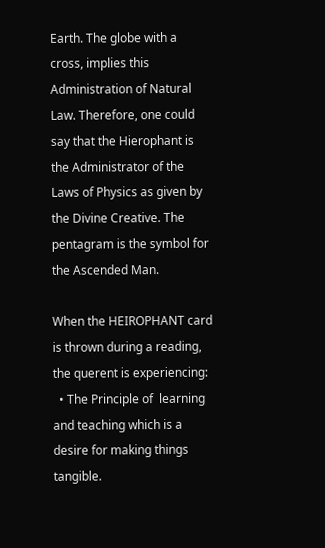Earth. The globe with a cross, implies this Administration of Natural Law. Therefore, one could say that the Hierophant is the Administrator of the Laws of Physics as given by the Divine Creative. The pentagram is the symbol for the Ascended Man.

When the HEIROPHANT card is thrown during a reading, the querent is experiencing:
  • The Principle of  learning and teaching which is a desire for making things tangible.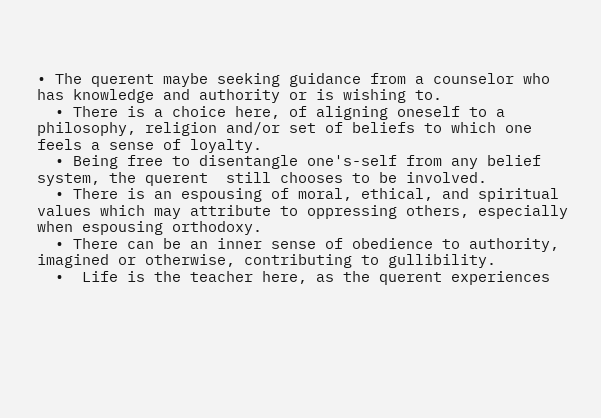• The querent maybe seeking guidance from a counselor who has knowledge and authority or is wishing to.
  • There is a choice here, of aligning oneself to a philosophy, religion and/or set of beliefs to which one feels a sense of loyalty.
  • Being free to disentangle one's-self from any belief system, the querent  still chooses to be involved.
  • There is an espousing of moral, ethical, and spiritual values which may attribute to oppressing others, especially when espousing orthodoxy.
  • There can be an inner sense of obedience to authority, imagined or otherwise, contributing to gullibility.
  •  Life is the teacher here, as the querent experiences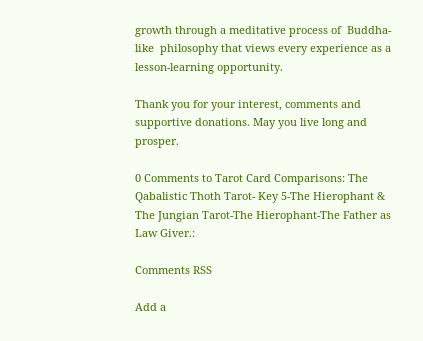growth through a meditative process of  Buddha-like  philosophy that views every experience as a lesson-learning opportunity.

Thank you for your interest, comments and supportive donations. May you live long and prosper.

0 Comments to Tarot Card Comparisons: The Qabalistic Thoth Tarot- Key 5-The Hierophant & The Jungian Tarot-The Hierophant-The Father as Law Giver.:

Comments RSS

Add a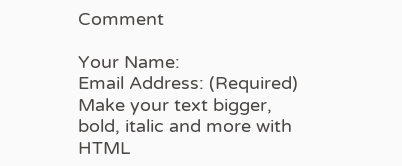Comment

Your Name:
Email Address: (Required)
Make your text bigger, bold, italic and more with HTML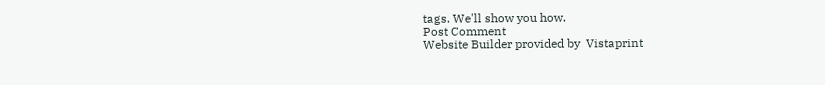tags. We'll show you how.
Post Comment
Website Builder provided by  Vistaprint